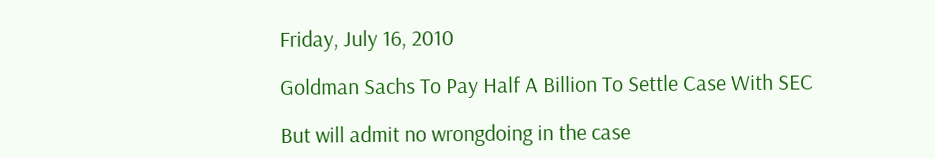Friday, July 16, 2010

Goldman Sachs To Pay Half A Billion To Settle Case With SEC

But will admit no wrongdoing in the case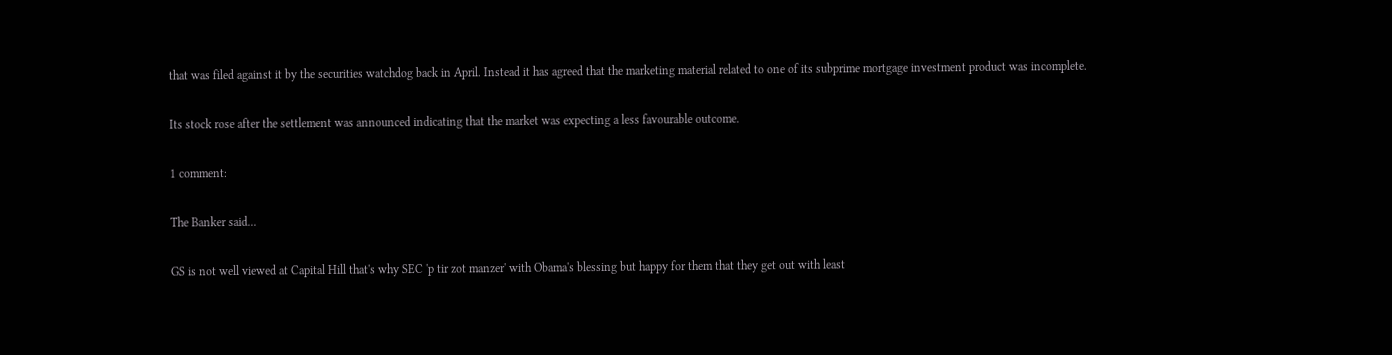that was filed against it by the securities watchdog back in April. Instead it has agreed that the marketing material related to one of its subprime mortgage investment product was incomplete.

Its stock rose after the settlement was announced indicating that the market was expecting a less favourable outcome.

1 comment:

The Banker said...

GS is not well viewed at Capital Hill that's why SEC 'p tir zot manzer' with Obama's blessing but happy for them that they get out with least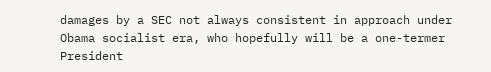damages by a SEC not always consistent in approach under Obama socialist era, who hopefully will be a one-termer President